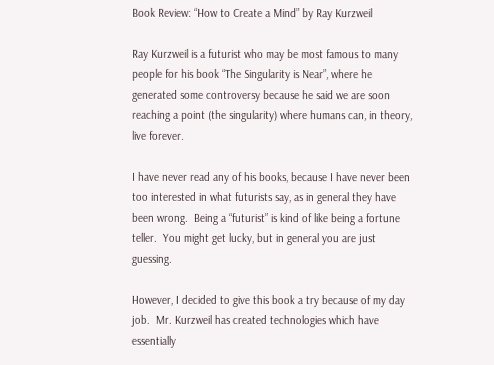Book Review: “How to Create a Mind” by Ray Kurzweil

Ray Kurzweil is a futurist who may be most famous to many people for his book “The Singularity is Near”, where he generated some controversy because he said we are soon reaching a point (the singularity) where humans can, in theory, live forever.

I have never read any of his books, because I have never been too interested in what futurists say, as in general they have been wrong.  Being a “futurist” is kind of like being a fortune teller.  You might get lucky, but in general you are just guessing.

However, I decided to give this book a try because of my day job.  Mr. Kurzweil has created technologies which have essentially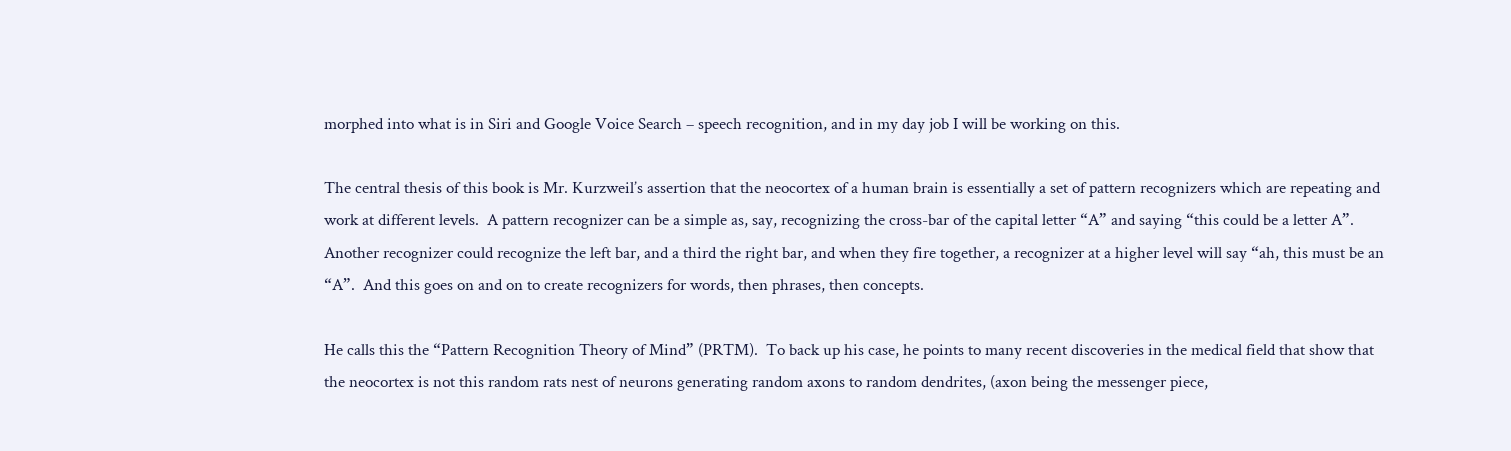morphed into what is in Siri and Google Voice Search – speech recognition, and in my day job I will be working on this.

The central thesis of this book is Mr. Kurzweil’s assertion that the neocortex of a human brain is essentially a set of pattern recognizers which are repeating and work at different levels.  A pattern recognizer can be a simple as, say, recognizing the cross-bar of the capital letter “A” and saying “this could be a letter A”.  Another recognizer could recognize the left bar, and a third the right bar, and when they fire together, a recognizer at a higher level will say “ah, this must be an “A”.  And this goes on and on to create recognizers for words, then phrases, then concepts.

He calls this the “Pattern Recognition Theory of Mind” (PRTM).  To back up his case, he points to many recent discoveries in the medical field that show that the neocortex is not this random rats nest of neurons generating random axons to random dendrites, (axon being the messenger piece,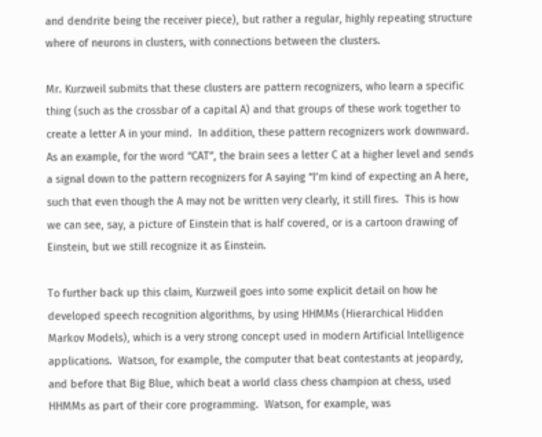and dendrite being the receiver piece), but rather a regular, highly repeating structure where of neurons in clusters, with connections between the clusters.

Mr. Kurzweil submits that these clusters are pattern recognizers, who learn a specific thing (such as the crossbar of a capital A) and that groups of these work together to create a letter A in your mind.  In addition, these pattern recognizers work downward.  As an example, for the word “CAT”, the brain sees a letter C at a higher level and sends a signal down to the pattern recognizers for A saying “I’m kind of expecting an A here, such that even though the A may not be written very clearly, it still fires.  This is how we can see, say, a picture of Einstein that is half covered, or is a cartoon drawing of Einstein, but we still recognize it as Einstein.

To further back up this claim, Kurzweil goes into some explicit detail on how he developed speech recognition algorithms, by using HHMMs (Hierarchical Hidden Markov Models), which is a very strong concept used in modern Artificial Intelligence applications.  Watson, for example, the computer that beat contestants at jeopardy, and before that Big Blue, which beat a world class chess champion at chess, used HHMMs as part of their core programming.  Watson, for example, was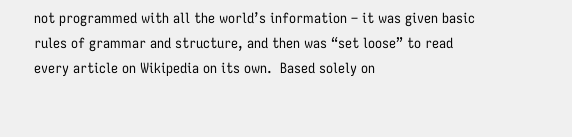not programmed with all the world’s information – it was given basic rules of grammar and structure, and then was “set loose” to read every article on Wikipedia on its own.  Based solely on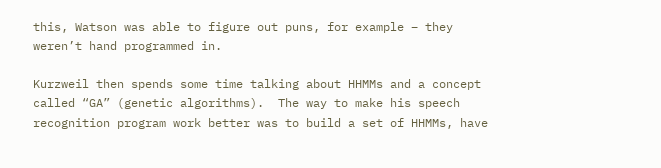this, Watson was able to figure out puns, for example – they weren’t hand programmed in.

Kurzweil then spends some time talking about HHMMs and a concept called “GA” (genetic algorithms).  The way to make his speech recognition program work better was to build a set of HHMMs, have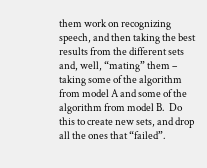them work on recognizing speech, and then taking the best results from the different sets and, well, “mating” them – taking some of the algorithm from model A and some of the algorithm from model B.  Do this to create new sets, and drop all the ones that “failed”.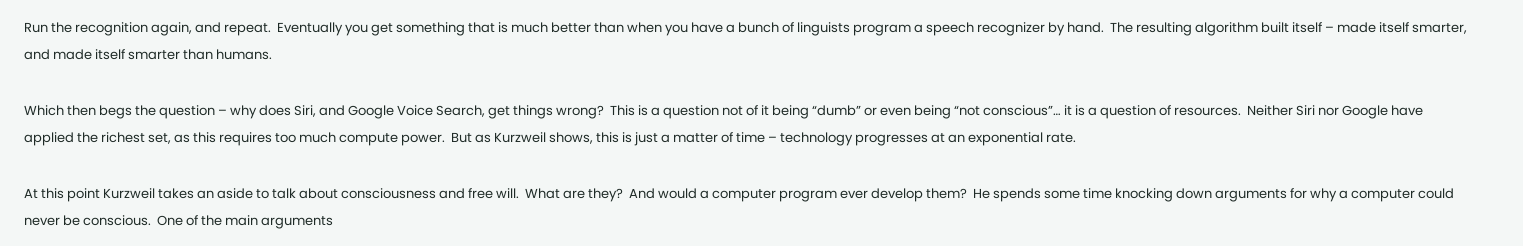Run the recognition again, and repeat.  Eventually you get something that is much better than when you have a bunch of linguists program a speech recognizer by hand.  The resulting algorithm built itself – made itself smarter, and made itself smarter than humans.

Which then begs the question – why does Siri, and Google Voice Search, get things wrong?  This is a question not of it being “dumb” or even being “not conscious”… it is a question of resources.  Neither Siri nor Google have applied the richest set, as this requires too much compute power.  But as Kurzweil shows, this is just a matter of time – technology progresses at an exponential rate.

At this point Kurzweil takes an aside to talk about consciousness and free will.  What are they?  And would a computer program ever develop them?  He spends some time knocking down arguments for why a computer could never be conscious.  One of the main arguments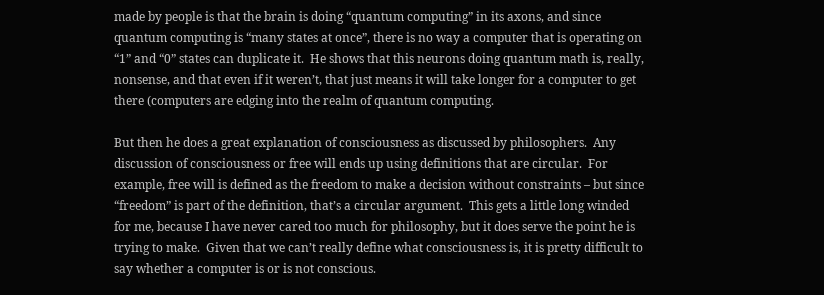made by people is that the brain is doing “quantum computing” in its axons, and since quantum computing is “many states at once”, there is no way a computer that is operating on “1” and “0” states can duplicate it.  He shows that this neurons doing quantum math is, really, nonsense, and that even if it weren’t, that just means it will take longer for a computer to get there (computers are edging into the realm of quantum computing.

But then he does a great explanation of consciousness as discussed by philosophers.  Any discussion of consciousness or free will ends up using definitions that are circular.  For example, free will is defined as the freedom to make a decision without constraints – but since “freedom” is part of the definition, that’s a circular argument.  This gets a little long winded for me, because I have never cared too much for philosophy, but it does serve the point he is trying to make.  Given that we can’t really define what consciousness is, it is pretty difficult to say whether a computer is or is not conscious.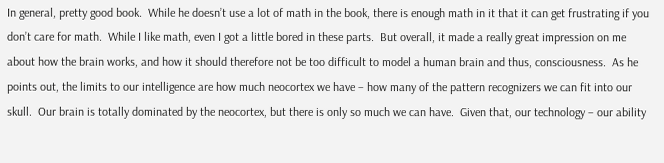In general, pretty good book.  While he doesn’t use a lot of math in the book, there is enough math in it that it can get frustrating if you don’t care for math.  While I like math, even I got a little bored in these parts.  But overall, it made a really great impression on me about how the brain works, and how it should therefore not be too difficult to model a human brain and thus, consciousness.  As he points out, the limits to our intelligence are how much neocortex we have – how many of the pattern recognizers we can fit into our skull.  Our brain is totally dominated by the neocortex, but there is only so much we can have.  Given that, our technology – our ability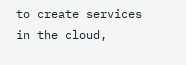to create services in the cloud,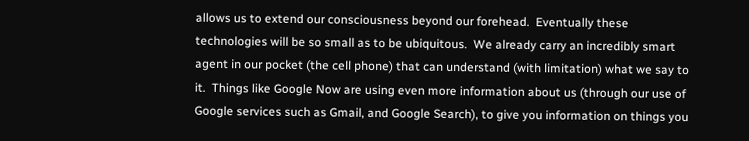allows us to extend our consciousness beyond our forehead.  Eventually these technologies will be so small as to be ubiquitous.  We already carry an incredibly smart agent in our pocket (the cell phone) that can understand (with limitation) what we say to it.  Things like Google Now are using even more information about us (through our use of Google services such as Gmail, and Google Search), to give you information on things you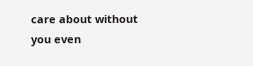care about without you even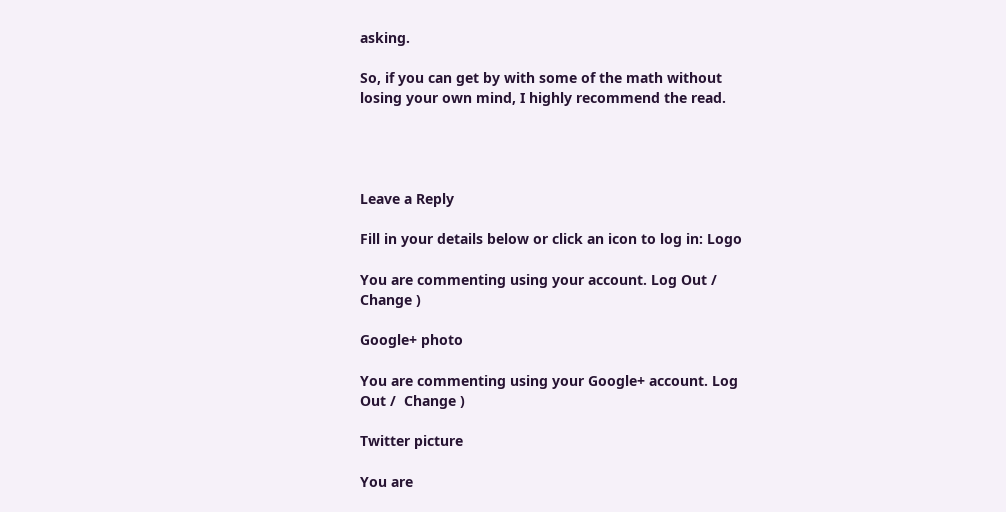asking.

So, if you can get by with some of the math without losing your own mind, I highly recommend the read.




Leave a Reply

Fill in your details below or click an icon to log in: Logo

You are commenting using your account. Log Out /  Change )

Google+ photo

You are commenting using your Google+ account. Log Out /  Change )

Twitter picture

You are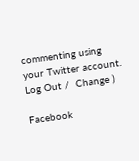commenting using your Twitter account. Log Out /  Change )

Facebook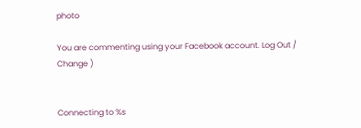photo

You are commenting using your Facebook account. Log Out /  Change )


Connecting to %s